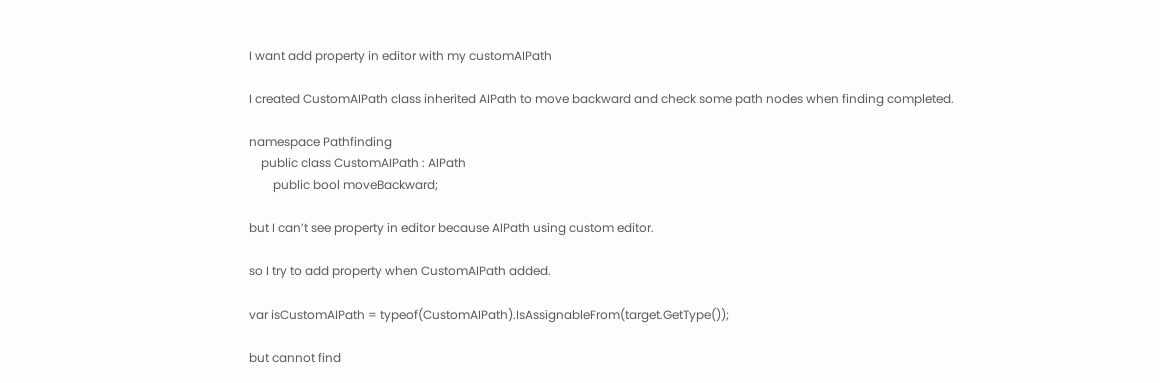I want add property in editor with my customAIPath

I created CustomAIPath class inherited AIPath to move backward and check some path nodes when finding completed.

namespace Pathfinding
    public class CustomAIPath : AIPath
        public bool moveBackward;

but I can’t see property in editor because AIPath using custom editor.

so I try to add property when CustomAIPath added.

var isCustomAIPath = typeof(CustomAIPath).IsAssignableFrom(target.GetType());

but cannot find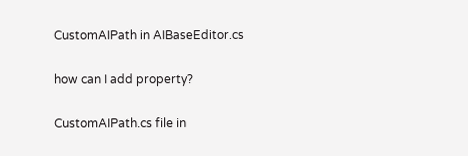CustomAIPath in AIBaseEditor.cs

how can I add property?

CustomAIPath.cs file in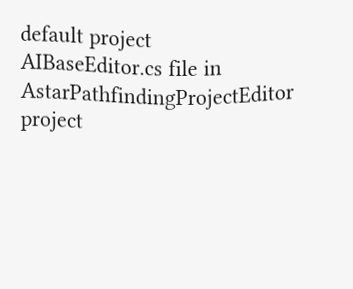default project
AIBaseEditor.cs file in AstarPathfindingProjectEditor project